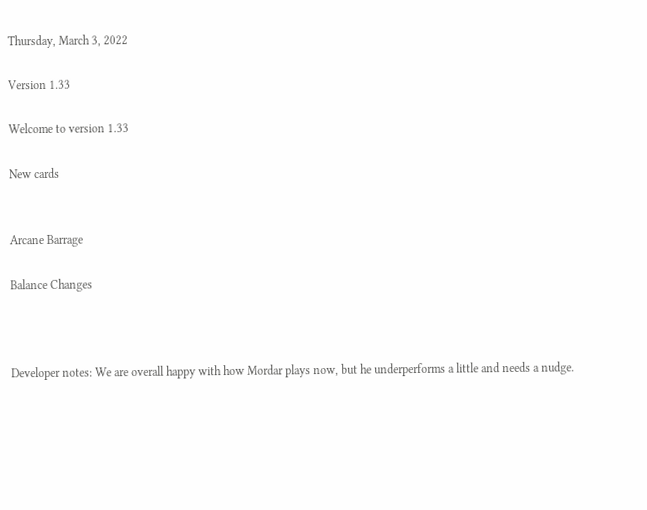Thursday, March 3, 2022

Version 1.33

Welcome to version 1.33

New cards


Arcane Barrage

Balance Changes



Developer notes: We are overall happy with how Mordar plays now, but he underperforms a little and needs a nudge.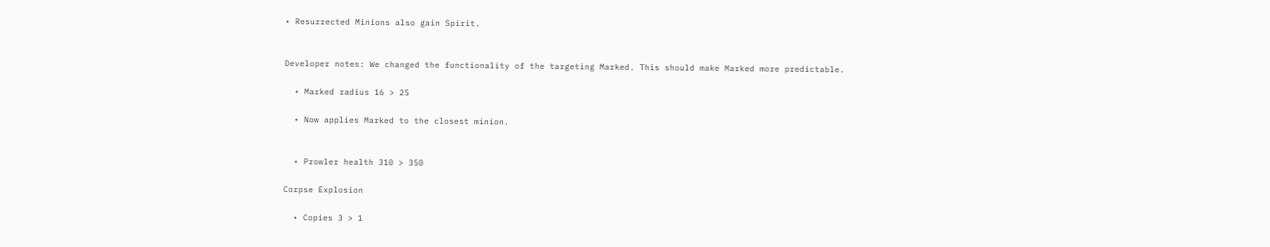• Resurrected Minions also gain Spirit.


Developer notes: We changed the functionality of the targeting Marked. This should make Marked more predictable.

  • Marked radius 16 > 25

  • Now applies Marked to the closest minion.


  • Prowler health 310 > 350

Corpse Explosion

  • Copies 3 > 1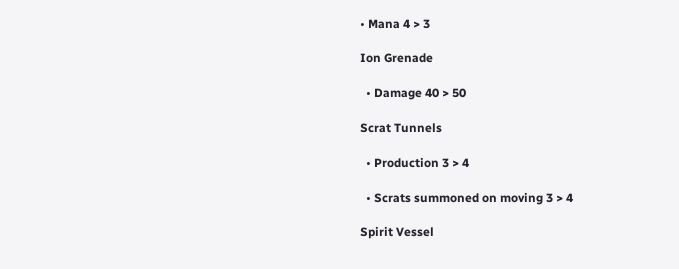• Mana 4 > 3

Ion Grenade

  • Damage 40 > 50

Scrat Tunnels

  • Production 3 > 4

  • Scrats summoned on moving 3 > 4

Spirit Vessel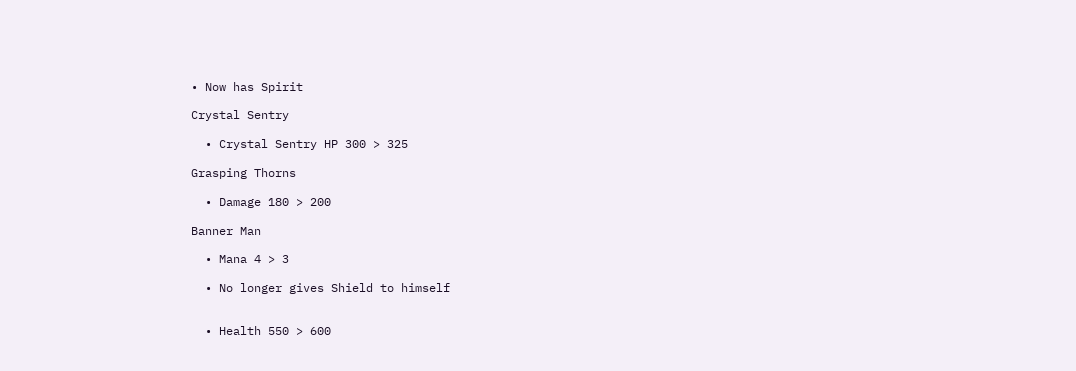• Now has Spirit

Crystal Sentry

  • Crystal Sentry HP 300 > 325

Grasping Thorns

  • Damage 180 > 200

Banner Man

  • Mana 4 > 3

  • No longer gives Shield to himself


  • Health 550 > 600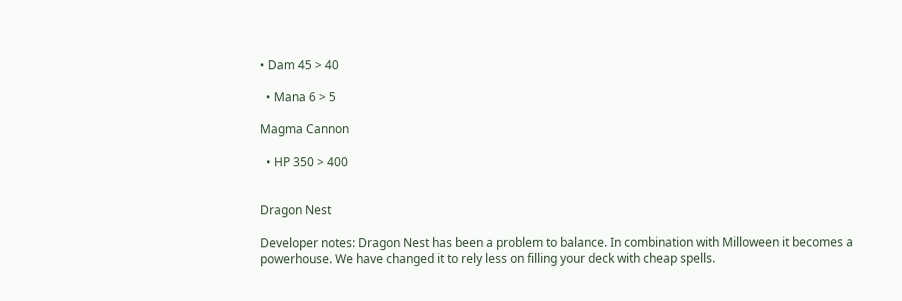• Dam 45 > 40

  • Mana 6 > 5

Magma Cannon

  • HP 350 > 400


Dragon Nest

Developer notes: Dragon Nest has been a problem to balance. In combination with Milloween it becomes a powerhouse. We have changed it to rely less on filling your deck with cheap spells.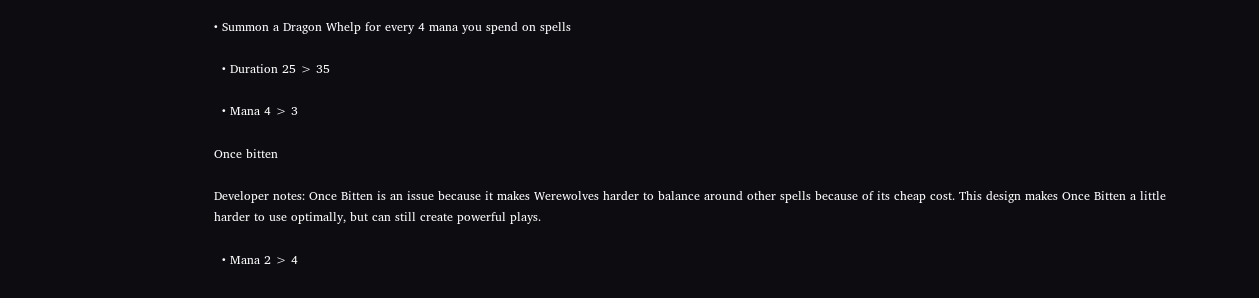• Summon a Dragon Whelp for every 4 mana you spend on spells

  • Duration 25 > 35

  • Mana 4 > 3

Once bitten

Developer notes: Once Bitten is an issue because it makes Werewolves harder to balance around other spells because of its cheap cost. This design makes Once Bitten a little harder to use optimally, but can still create powerful plays.

  • Mana 2 > 4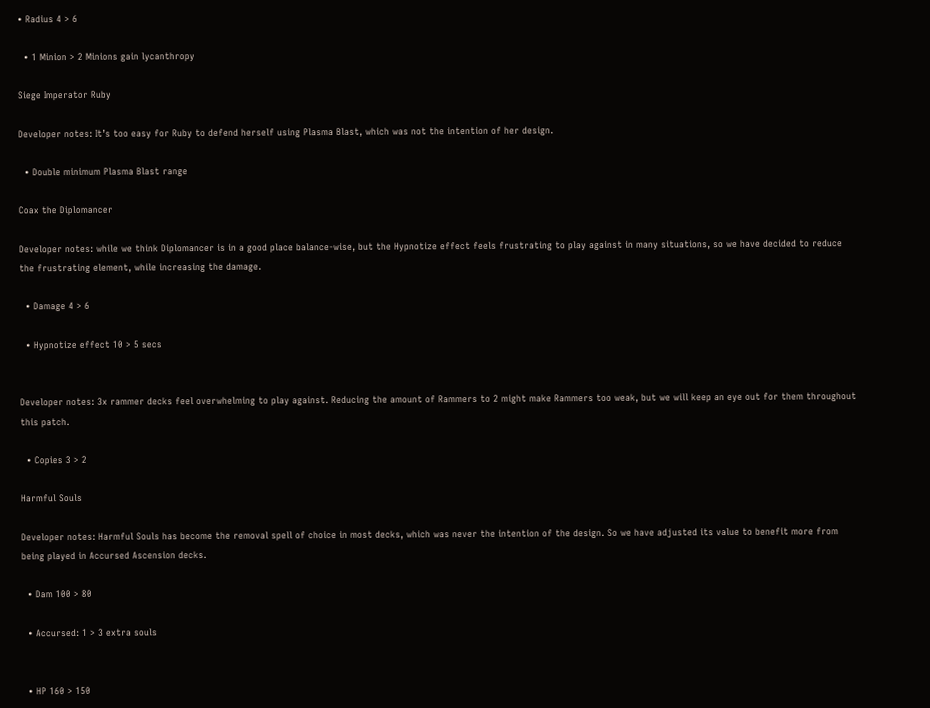• Radius 4 > 6

  • 1 Minion > 2 Minions gain lycanthropy

Siege Imperator Ruby

Developer notes: It’s too easy for Ruby to defend herself using Plasma Blast, which was not the intention of her design.

  • Double minimum Plasma Blast range

Coax the Diplomancer

Developer notes: while we think Diplomancer is in a good place balance-wise, but the Hypnotize effect feels frustrating to play against in many situations, so we have decided to reduce the frustrating element, while increasing the damage.

  • Damage 4 > 6

  • Hypnotize effect 10 > 5 secs


Developer notes: 3x rammer decks feel overwhelming to play against. Reducing the amount of Rammers to 2 might make Rammers too weak, but we will keep an eye out for them throughout this patch.

  • Copies 3 > 2

Harmful Souls

Developer notes: Harmful Souls has become the removal spell of choice in most decks, which was never the intention of the design. So we have adjusted its value to benefit more from being played in Accursed Ascension decks.

  • Dam 100 > 80

  • Accursed: 1 > 3 extra souls


  • HP 160 > 150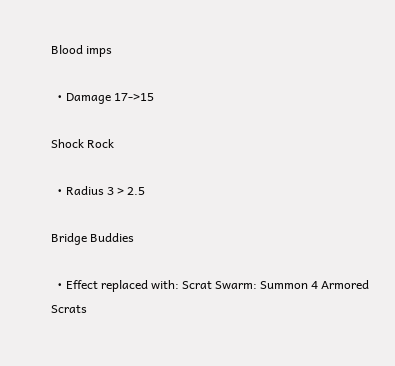Blood imps

  • Damage 17->15

Shock Rock

  • Radius 3 > 2.5

Bridge Buddies

  • Effect replaced with: Scrat Swarm: Summon 4 Armored Scrats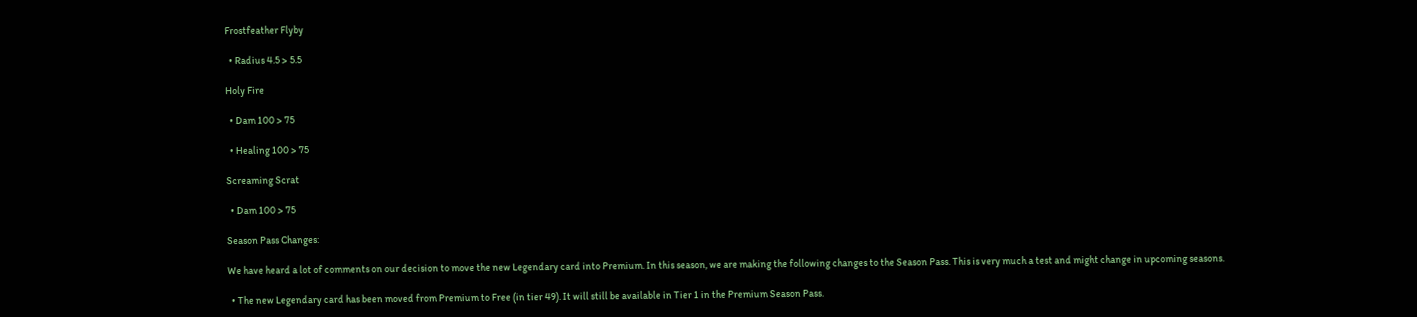Frostfeather Flyby

  • Radius 4.5 > 5.5

Holy Fire

  • Dam 100 > 75

  • Healing 100 > 75

Screaming Scrat

  • Dam 100 > 75

Season Pass Changes:

We have heard a lot of comments on our decision to move the new Legendary card into Premium. In this season, we are making the following changes to the Season Pass. This is very much a test and might change in upcoming seasons.

  • The new Legendary card has been moved from Premium to Free (in tier 49). It will still be available in Tier 1 in the Premium Season Pass.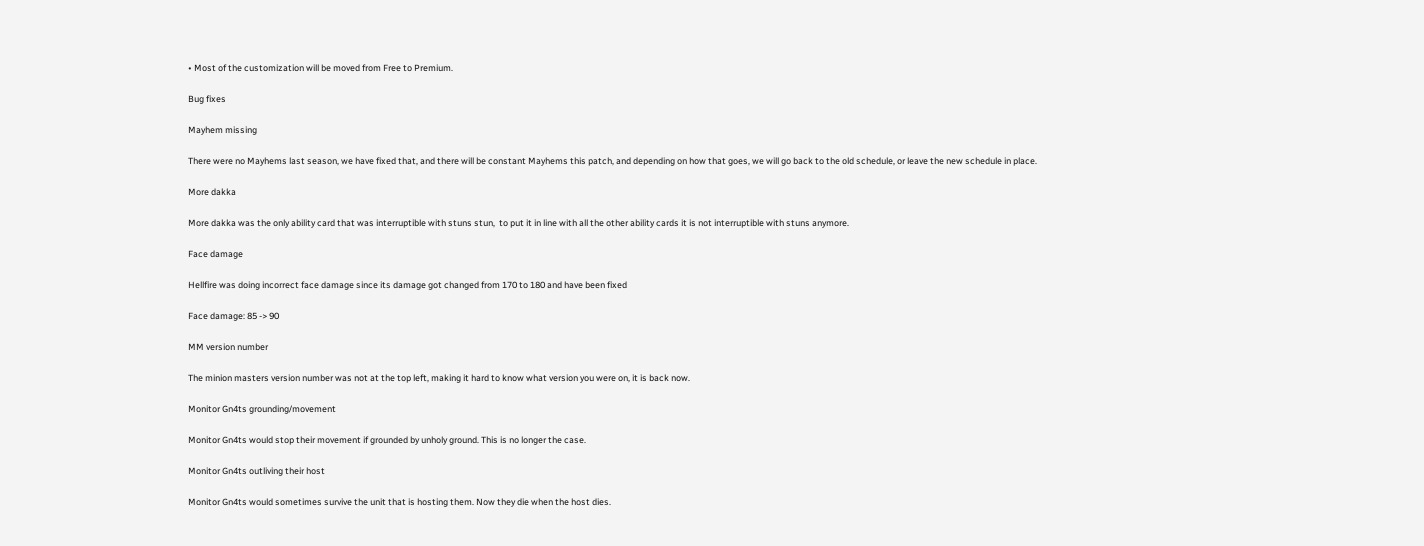• Most of the customization will be moved from Free to Premium.

Bug fixes

Mayhem missing

There were no Mayhems last season, we have fixed that, and there will be constant Mayhems this patch, and depending on how that goes, we will go back to the old schedule, or leave the new schedule in place.

More dakka

More dakka was the only ability card that was interruptible with stuns stun,  to put it in line with all the other ability cards it is not interruptible with stuns anymore.

Face damage

Hellfire was doing incorrect face damage since its damage got changed from 170 to 180 and have been fixed

Face damage: 85 -> 90

MM version number

The minion masters version number was not at the top left, making it hard to know what version you were on, it is back now.

Monitor Gn4ts grounding/movement

Monitor Gn4ts would stop their movement if grounded by unholy ground. This is no longer the case.

Monitor Gn4ts outliving their host

Monitor Gn4ts would sometimes survive the unit that is hosting them. Now they die when the host dies.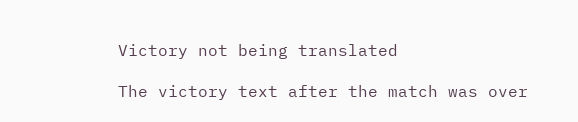Victory not being translated

The victory text after the match was over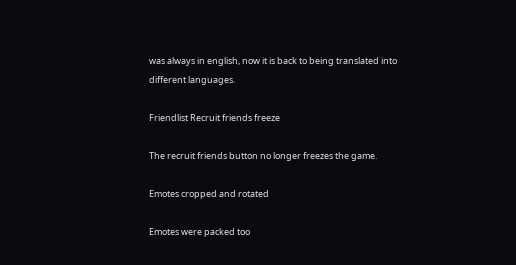was always in english, now it is back to being translated into different languages.

Friendlist Recruit friends freeze

The recruit friends button no longer freezes the game.

Emotes cropped and rotated

Emotes were packed too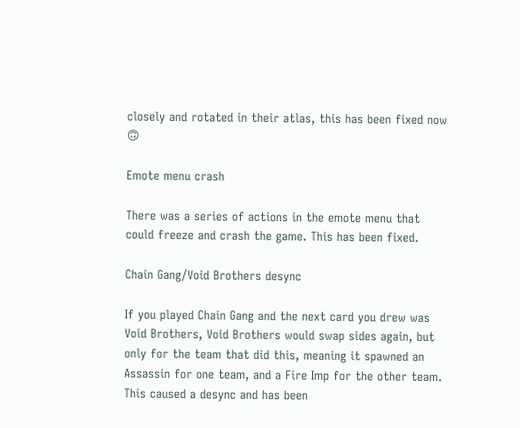closely and rotated in their atlas, this has been fixed now 🙃

Emote menu crash

There was a series of actions in the emote menu that could freeze and crash the game. This has been fixed.

Chain Gang/Void Brothers desync

If you played Chain Gang and the next card you drew was Void Brothers, Void Brothers would swap sides again, but only for the team that did this, meaning it spawned an Assassin for one team, and a Fire Imp for the other team.  This caused a desync and has been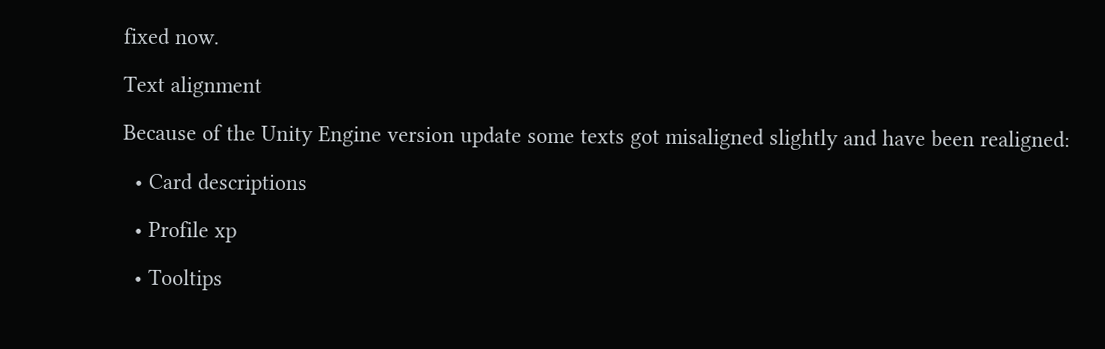fixed now.

Text alignment

Because of the Unity Engine version update some texts got misaligned slightly and have been realigned:

  • Card descriptions

  • Profile xp

  • Tooltips